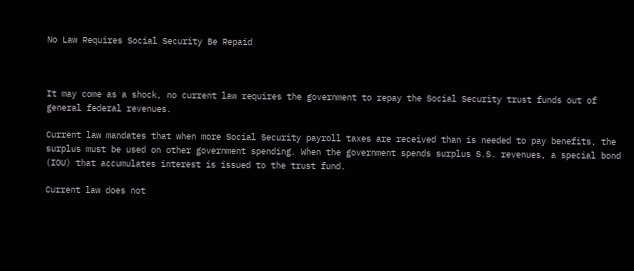No Law Requires Social Security Be Repaid



It may come as a shock, no current law requires the government to repay the Social Security trust funds out of general federal revenues.

Current law mandates that when more Social Security payroll taxes are received than is needed to pay benefits, the surplus must be used on other government spending. When the government spends surplus S.S. revenues, a special bond (IOU) that accumulates interest is issued to the trust fund.

Current law does not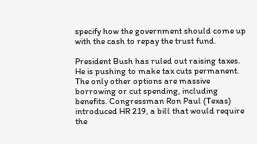specify how the government should come up with the cash to repay the trust fund.

President Bush has ruled out raising taxes. He is pushing to make tax cuts permanent. The only other options are massive borrowing or cut spending, including benefits. Congressman Ron Paul (Texas) introduced HR 219, a bill that would require the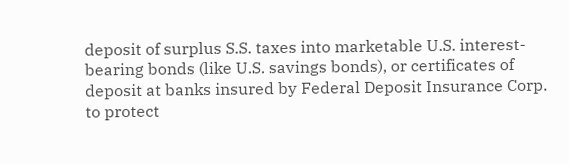deposit of surplus S.S. taxes into marketable U.S. interest-bearing bonds (like U.S. savings bonds), or certificates of deposit at banks insured by Federal Deposit Insurance Corp. to protect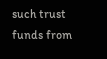such trust funds from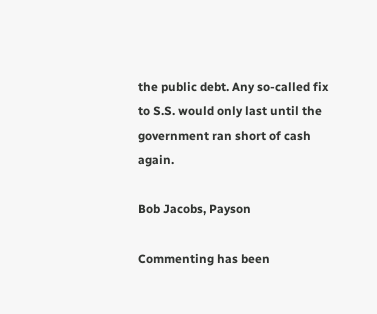the public debt. Any so-called fix to S.S. would only last until the government ran short of cash again.

Bob Jacobs, Payson

Commenting has been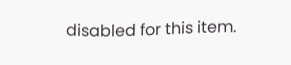disabled for this item.